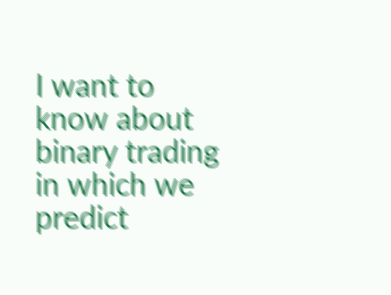I want to know about binary trading in which we predict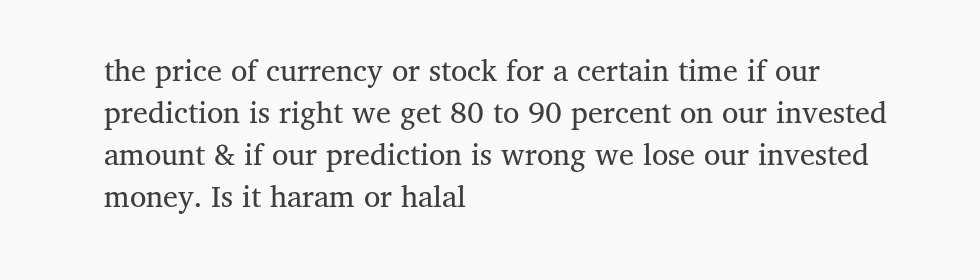the price of currency or stock for a certain time if our prediction is right we get 80 to 90 percent on our invested amount & if our prediction is wrong we lose our invested money. Is it haram or halal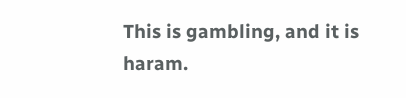This is gambling, and it is haram.